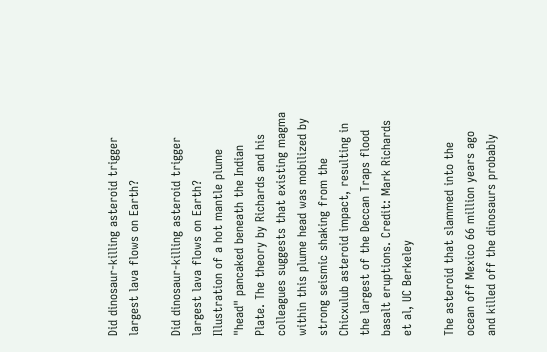Did dinosaur-killing asteroid trigger largest lava flows on Earth?

Did dinosaur-killing asteroid trigger largest lava flows on Earth?
Illustration of a hot mantle plume "head" pancaked beneath the Indian Plate. The theory by Richards and his colleagues suggests that existing magma within this plume head was mobilized by strong seismic shaking from the Chicxulub asteroid impact, resulting in the largest of the Deccan Traps flood basalt eruptions. Credit: Mark Richards et al, UC Berkeley

The asteroid that slammed into the ocean off Mexico 66 million years ago and killed off the dinosaurs probably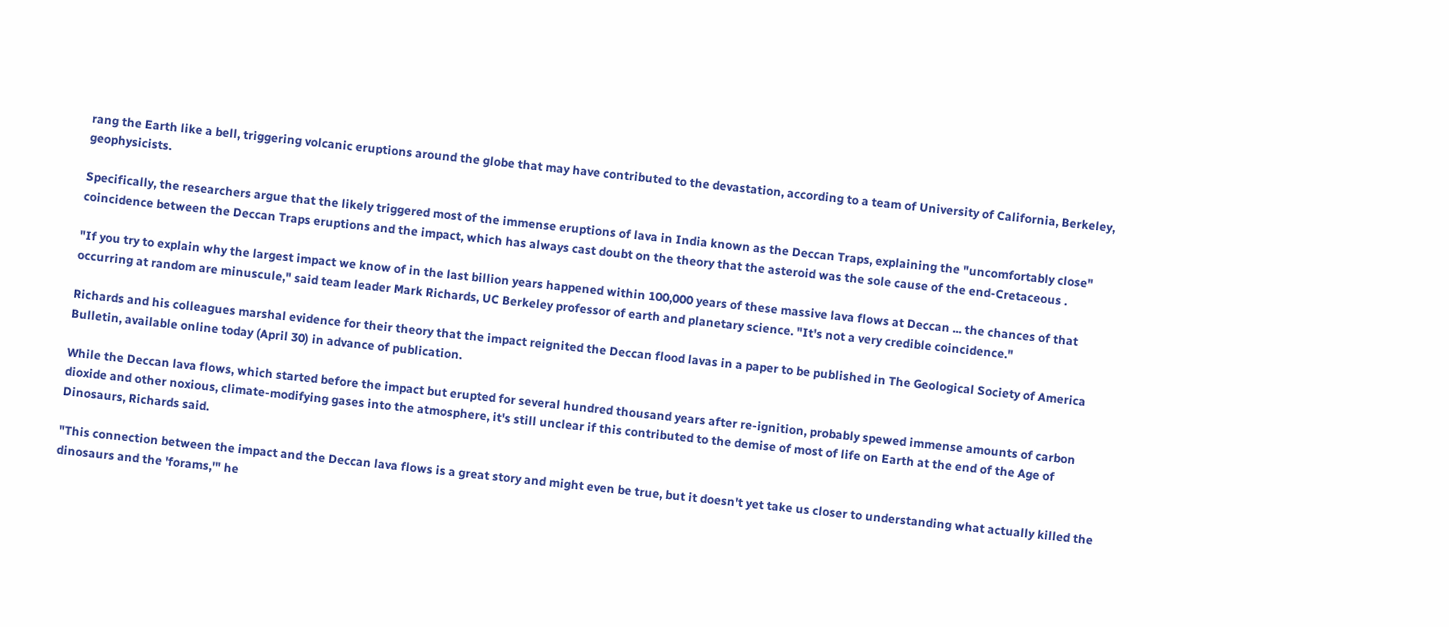rang the Earth like a bell, triggering volcanic eruptions around the globe that may have contributed to the devastation, according to a team of University of California, Berkeley, geophysicists.

Specifically, the researchers argue that the likely triggered most of the immense eruptions of lava in India known as the Deccan Traps, explaining the "uncomfortably close" coincidence between the Deccan Traps eruptions and the impact, which has always cast doubt on the theory that the asteroid was the sole cause of the end-Cretaceous .

"If you try to explain why the largest impact we know of in the last billion years happened within 100,000 years of these massive lava flows at Deccan ... the chances of that occurring at random are minuscule," said team leader Mark Richards, UC Berkeley professor of earth and planetary science. "It's not a very credible coincidence."

Richards and his colleagues marshal evidence for their theory that the impact reignited the Deccan flood lavas in a paper to be published in The Geological Society of America Bulletin, available online today (April 30) in advance of publication.

While the Deccan lava flows, which started before the impact but erupted for several hundred thousand years after re-ignition, probably spewed immense amounts of carbon dioxide and other noxious, climate-modifying gases into the atmosphere, it's still unclear if this contributed to the demise of most of life on Earth at the end of the Age of Dinosaurs, Richards said.

"This connection between the impact and the Deccan lava flows is a great story and might even be true, but it doesn't yet take us closer to understanding what actually killed the dinosaurs and the 'forams,'" he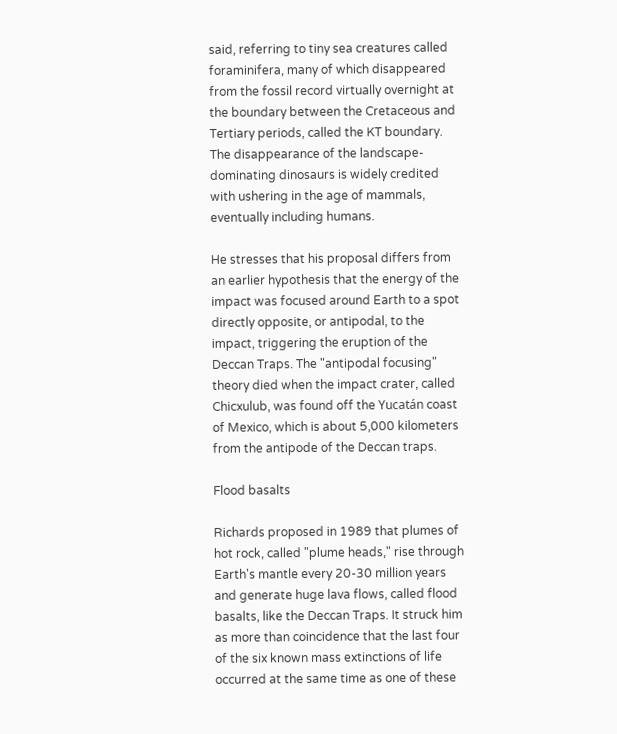said, referring to tiny sea creatures called foraminifera, many of which disappeared from the fossil record virtually overnight at the boundary between the Cretaceous and Tertiary periods, called the KT boundary. The disappearance of the landscape-dominating dinosaurs is widely credited with ushering in the age of mammals, eventually including humans.

He stresses that his proposal differs from an earlier hypothesis that the energy of the impact was focused around Earth to a spot directly opposite, or antipodal, to the impact, triggering the eruption of the Deccan Traps. The "antipodal focusing" theory died when the impact crater, called Chicxulub, was found off the Yucatán coast of Mexico, which is about 5,000 kilometers from the antipode of the Deccan traps.

Flood basalts

Richards proposed in 1989 that plumes of hot rock, called "plume heads," rise through Earth's mantle every 20-30 million years and generate huge lava flows, called flood basalts, like the Deccan Traps. It struck him as more than coincidence that the last four of the six known mass extinctions of life occurred at the same time as one of these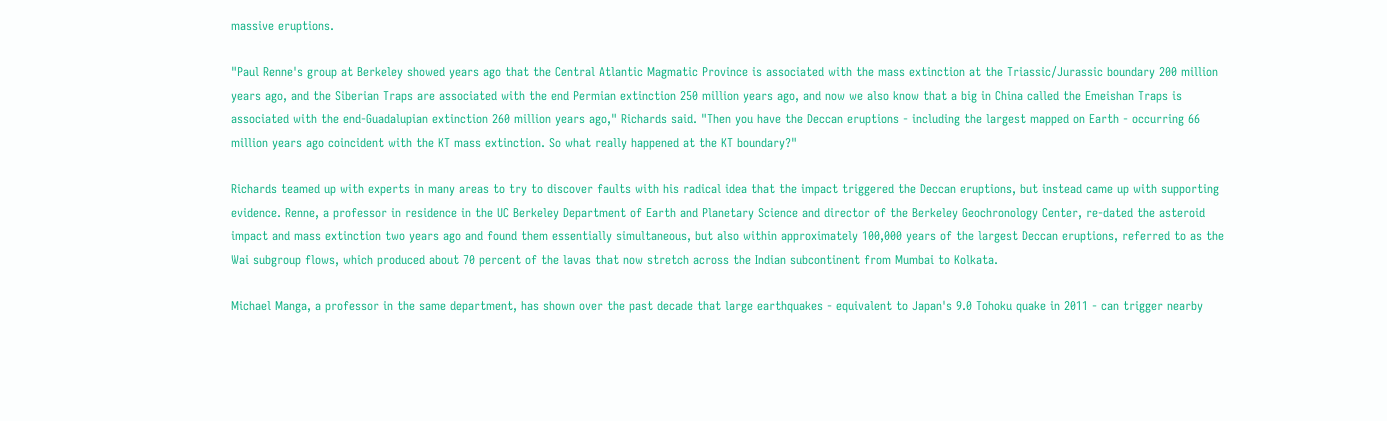massive eruptions.

"Paul Renne's group at Berkeley showed years ago that the Central Atlantic Magmatic Province is associated with the mass extinction at the Triassic/Jurassic boundary 200 million years ago, and the Siberian Traps are associated with the end Permian extinction 250 million years ago, and now we also know that a big in China called the Emeishan Traps is associated with the end-Guadalupian extinction 260 million years ago," Richards said. "Then you have the Deccan eruptions - including the largest mapped on Earth - occurring 66 million years ago coincident with the KT mass extinction. So what really happened at the KT boundary?"

Richards teamed up with experts in many areas to try to discover faults with his radical idea that the impact triggered the Deccan eruptions, but instead came up with supporting evidence. Renne, a professor in residence in the UC Berkeley Department of Earth and Planetary Science and director of the Berkeley Geochronology Center, re-dated the asteroid impact and mass extinction two years ago and found them essentially simultaneous, but also within approximately 100,000 years of the largest Deccan eruptions, referred to as the Wai subgroup flows, which produced about 70 percent of the lavas that now stretch across the Indian subcontinent from Mumbai to Kolkata.

Michael Manga, a professor in the same department, has shown over the past decade that large earthquakes - equivalent to Japan's 9.0 Tohoku quake in 2011 - can trigger nearby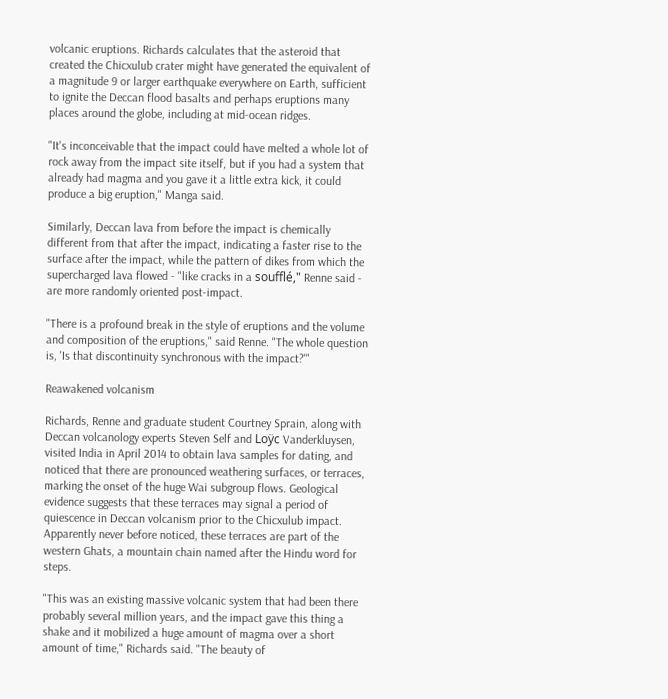volcanic eruptions. Richards calculates that the asteroid that created the Chicxulub crater might have generated the equivalent of a magnitude 9 or larger earthquake everywhere on Earth, sufficient to ignite the Deccan flood basalts and perhaps eruptions many places around the globe, including at mid-ocean ridges.

"It's inconceivable that the impact could have melted a whole lot of rock away from the impact site itself, but if you had a system that already had magma and you gave it a little extra kick, it could produce a big eruption," Manga said.

Similarly, Deccan lava from before the impact is chemically different from that after the impact, indicating a faster rise to the surface after the impact, while the pattern of dikes from which the supercharged lava flowed - "like cracks in a soufflé," Renne said - are more randomly oriented post-impact.

"There is a profound break in the style of eruptions and the volume and composition of the eruptions," said Renne. "The whole question is, 'Is that discontinuity synchronous with the impact?'"

Reawakened volcanism

Richards, Renne and graduate student Courtney Sprain, along with Deccan volcanology experts Steven Self and Loÿc Vanderkluysen, visited India in April 2014 to obtain lava samples for dating, and noticed that there are pronounced weathering surfaces, or terraces, marking the onset of the huge Wai subgroup flows. Geological evidence suggests that these terraces may signal a period of quiescence in Deccan volcanism prior to the Chicxulub impact. Apparently never before noticed, these terraces are part of the western Ghats, a mountain chain named after the Hindu word for steps.

"This was an existing massive volcanic system that had been there probably several million years, and the impact gave this thing a shake and it mobilized a huge amount of magma over a short amount of time," Richards said. "The beauty of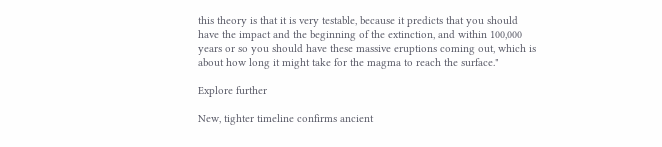this theory is that it is very testable, because it predicts that you should have the impact and the beginning of the extinction, and within 100,000 years or so you should have these massive eruptions coming out, which is about how long it might take for the magma to reach the surface."

Explore further

New, tighter timeline confirms ancient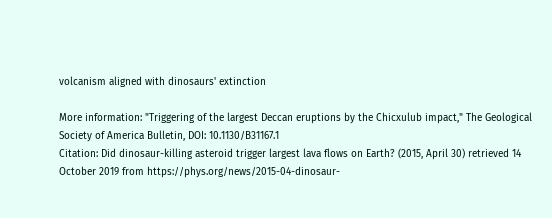volcanism aligned with dinosaurs' extinction

More information: "Triggering of the largest Deccan eruptions by the Chicxulub impact," The Geological Society of America Bulletin, DOI: 10.1130/B31167.1
Citation: Did dinosaur-killing asteroid trigger largest lava flows on Earth? (2015, April 30) retrieved 14 October 2019 from https://phys.org/news/2015-04-dinosaur-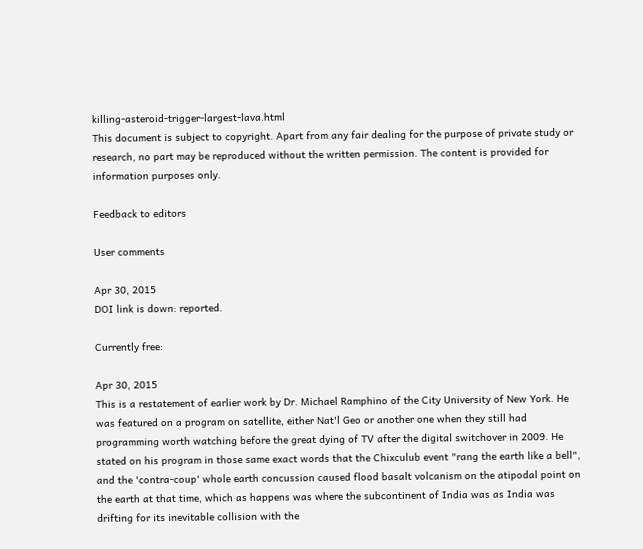killing-asteroid-trigger-largest-lava.html
This document is subject to copyright. Apart from any fair dealing for the purpose of private study or research, no part may be reproduced without the written permission. The content is provided for information purposes only.

Feedback to editors

User comments

Apr 30, 2015
DOI link is down: reported.

Currently free:

Apr 30, 2015
This is a restatement of earlier work by Dr. Michael Ramphino of the City University of New York. He was featured on a program on satellite, either Nat'l Geo or another one when they still had programming worth watching before the great dying of TV after the digital switchover in 2009. He stated on his program in those same exact words that the Chixculub event "rang the earth like a bell", and the 'contra-coup' whole earth concussion caused flood basalt volcanism on the atipodal point on the earth at that time, which as happens was where the subcontinent of India was as India was drifting for its inevitable collision with the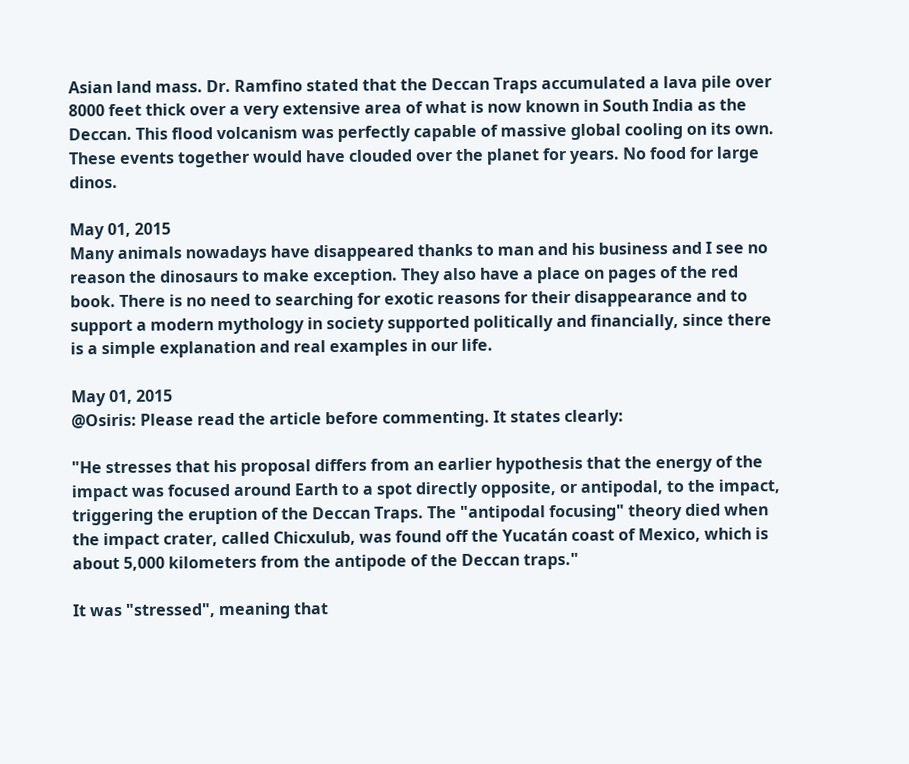Asian land mass. Dr. Ramfino stated that the Deccan Traps accumulated a lava pile over 8000 feet thick over a very extensive area of what is now known in South India as the Deccan. This flood volcanism was perfectly capable of massive global cooling on its own. These events together would have clouded over the planet for years. No food for large dinos.

May 01, 2015
Many animals nowadays have disappeared thanks to man and his business and I see no reason the dinosaurs to make exception. They also have a place on pages of the red book. There is no need to searching for exotic reasons for their disappearance and to support a modern mythology in society supported politically and financially, since there is a simple explanation and real examples in our life.

May 01, 2015
@Osiris: Please read the article before commenting. It states clearly:

"He stresses that his proposal differs from an earlier hypothesis that the energy of the impact was focused around Earth to a spot directly opposite, or antipodal, to the impact, triggering the eruption of the Deccan Traps. The "antipodal focusing" theory died when the impact crater, called Chicxulub, was found off the Yucatán coast of Mexico, which is about 5,000 kilometers from the antipode of the Deccan traps."

It was "stressed", meaning that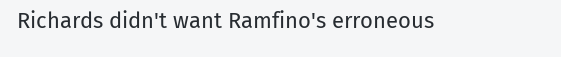Richards didn't want Ramfino's erroneous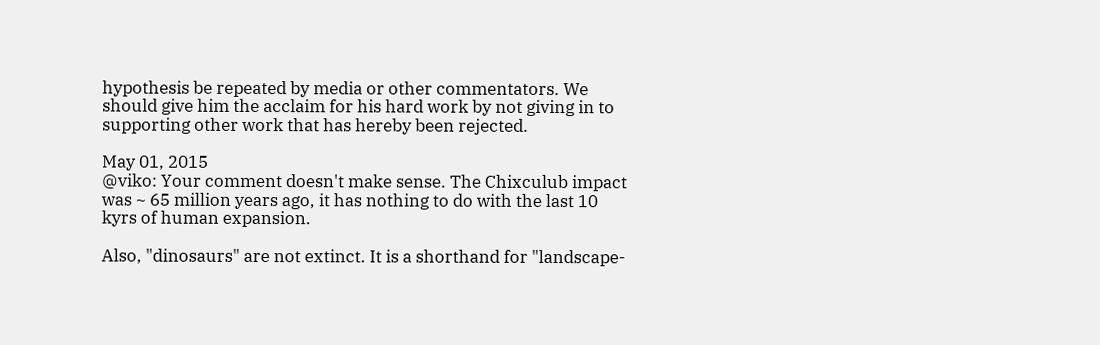hypothesis be repeated by media or other commentators. We should give him the acclaim for his hard work by not giving in to supporting other work that has hereby been rejected.

May 01, 2015
@viko: Your comment doesn't make sense. The Chixculub impact was ~ 65 million years ago, it has nothing to do with the last 10 kyrs of human expansion.

Also, "dinosaurs" are not extinct. It is a shorthand for "landscape-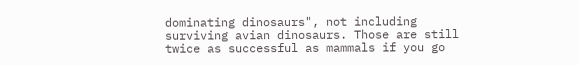dominating dinosaurs", not including surviving avian dinosaurs. Those are still twice as successful as mammals if you go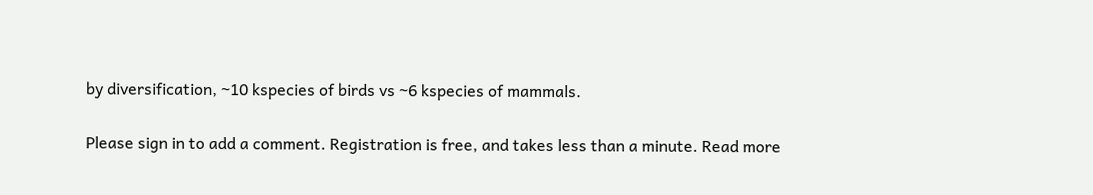by diversification, ~10 kspecies of birds vs ~6 kspecies of mammals.

Please sign in to add a comment. Registration is free, and takes less than a minute. Read more